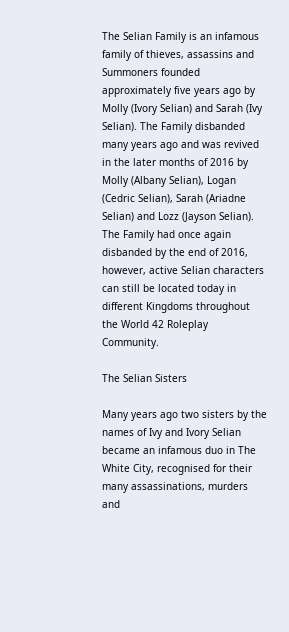The Selian Family is an infamous family of thieves, assassins and Summoners founded approximately five years ago by Molly (Ivory Selian) and Sarah (Ivy Selian). The Family disbanded many years ago and was revived in the later months of 2016 by Molly (Albany Selian), Logan (Cedric Selian), Sarah (Ariadne Selian) and Lozz (Jayson Selian). The Family had once again disbanded by the end of 2016, however, active Selian characters can still be located today in different Kingdoms throughout the World 42 Roleplay Community.

The Selian Sisters

Many years ago two sisters by the names of Ivy and Ivory Selian became an infamous duo in The White City, recognised for their many assassinations, murders and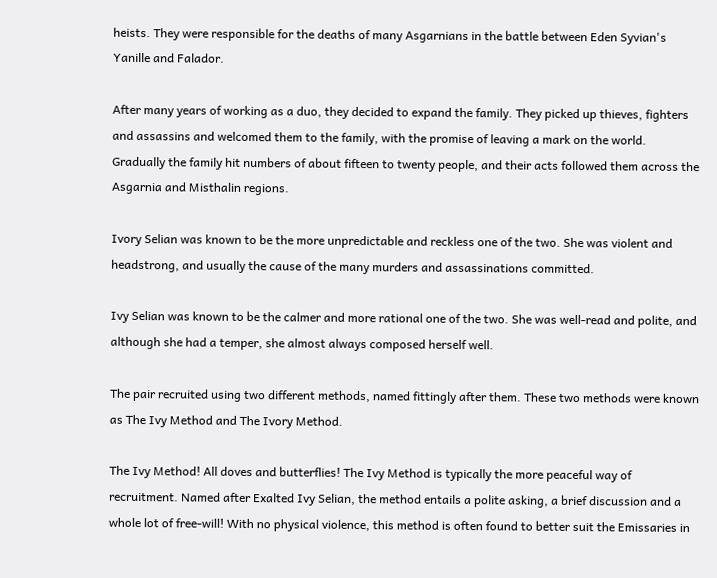heists. They were responsible for the deaths of many Asgarnians in the battle between Eden Syvian's Yanille and Falador.

After many years of working as a duo, they decided to expand the family. They picked up thieves, fighters and assassins and welcomed them to the family, with the promise of leaving a mark on the world. Gradually the family hit numbers of about fifteen to twenty people, and their acts followed them across the Asgarnia and Misthalin regions.

Ivory Selian was known to be the more unpredictable and reckless one of the two. She was violent and headstrong, and usually the cause of the many murders and assassinations committed.

Ivy Selian was known to be the calmer and more rational one of the two. She was well-read and polite, and although she had a temper, she almost always composed herself well.

The pair recruited using two different methods, named fittingly after them. These two methods were known as The Ivy Method and The Ivory Method.

The Ivy Method! All doves and butterflies! The Ivy Method is typically the more peaceful way of recruitment. Named after Exalted Ivy Selian, the method entails a polite asking, a brief discussion and a whole lot of free-will! With no physical violence, this method is often found to better suit the Emissaries in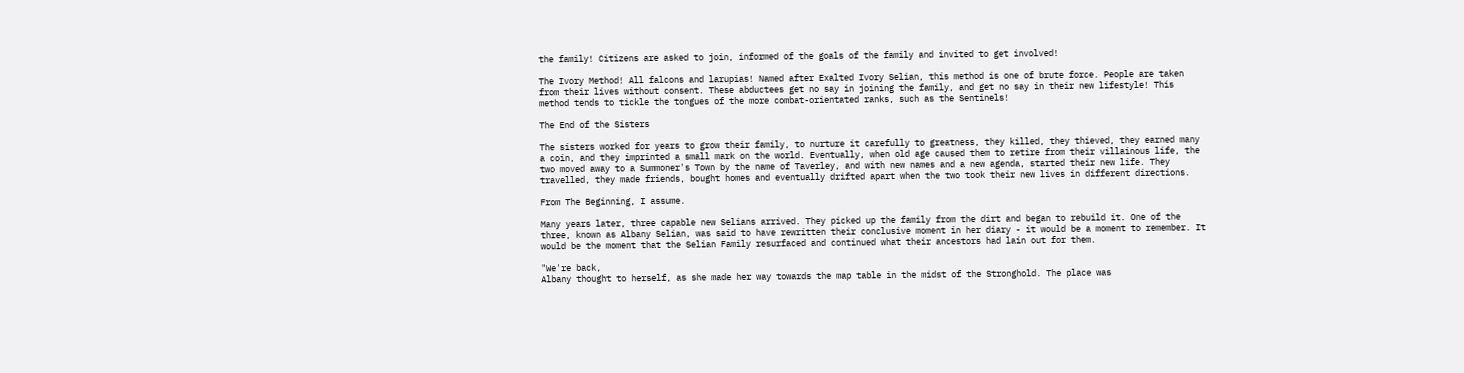the family! Citizens are asked to join, informed of the goals of the family and invited to get involved!

The Ivory Method! All falcons and larupias! Named after Exalted Ivory Selian, this method is one of brute force. People are taken from their lives without consent. These abductees get no say in joining the family, and get no say in their new lifestyle! This method tends to tickle the tongues of the more combat-orientated ranks, such as the Sentinels!

The End of the Sisters

The sisters worked for years to grow their family, to nurture it carefully to greatness, they killed, they thieved, they earned many a coin, and they imprinted a small mark on the world. Eventually, when old age caused them to retire from their villainous life, the two moved away to a Summoner's Town by the name of Taverley, and with new names and a new agenda, started their new life. They travelled, they made friends, bought homes and eventually drifted apart when the two took their new lives in different directions.

From The Beginning, I assume.

Many years later, three capable new Selians arrived. They picked up the family from the dirt and began to rebuild it. One of the three, known as Albany Selian, was said to have rewritten their conclusive moment in her diary - it would be a moment to remember. It would be the moment that the Selian Family resurfaced and continued what their ancestors had lain out for them.

"We're back,
Albany thought to herself, as she made her way towards the map table in the midst of the Stronghold. The place was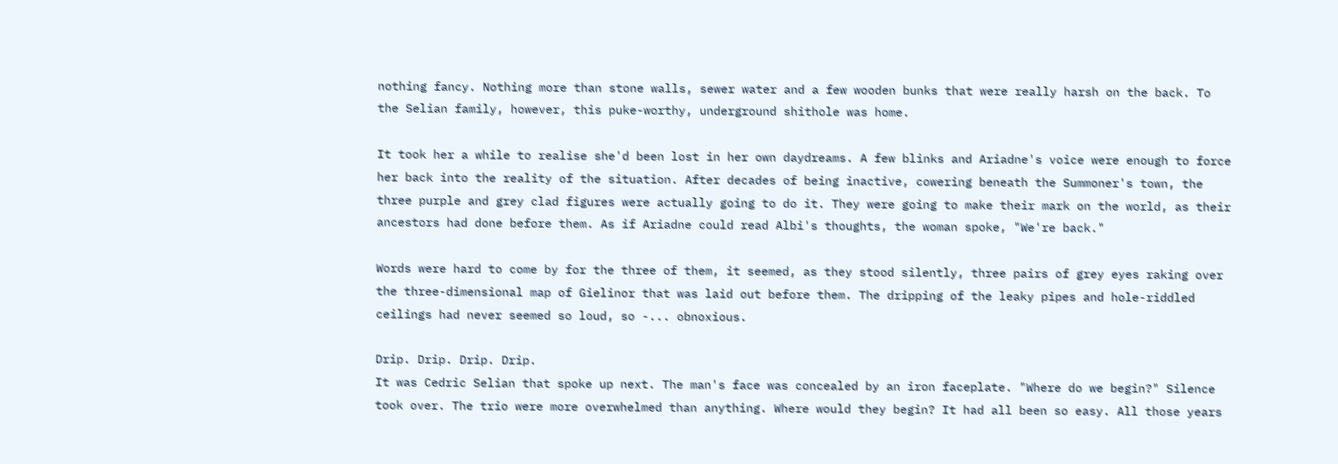nothing fancy. Nothing more than stone walls, sewer water and a few wooden bunks that were really harsh on the back. To the Selian family, however, this puke-worthy, underground shithole was home.

It took her a while to realise she'd been lost in her own daydreams. A few blinks and Ariadne's voice were enough to force her back into the reality of the situation. After decades of being inactive, cowering beneath the Summoner's town, the three purple and grey clad figures were actually going to do it. They were going to make their mark on the world, as their ancestors had done before them. As if Ariadne could read Albi's thoughts, the woman spoke, "We're back."

Words were hard to come by for the three of them, it seemed, as they stood silently, three pairs of grey eyes raking over the three-dimensional map of Gielinor that was laid out before them. The dripping of the leaky pipes and hole-riddled ceilings had never seemed so loud, so -... obnoxious.

Drip. Drip. Drip. Drip.
It was Cedric Selian that spoke up next. The man's face was concealed by an iron faceplate. "Where do we begin?" Silence took over. The trio were more overwhelmed than anything. Where would they begin? It had all been so easy. All those years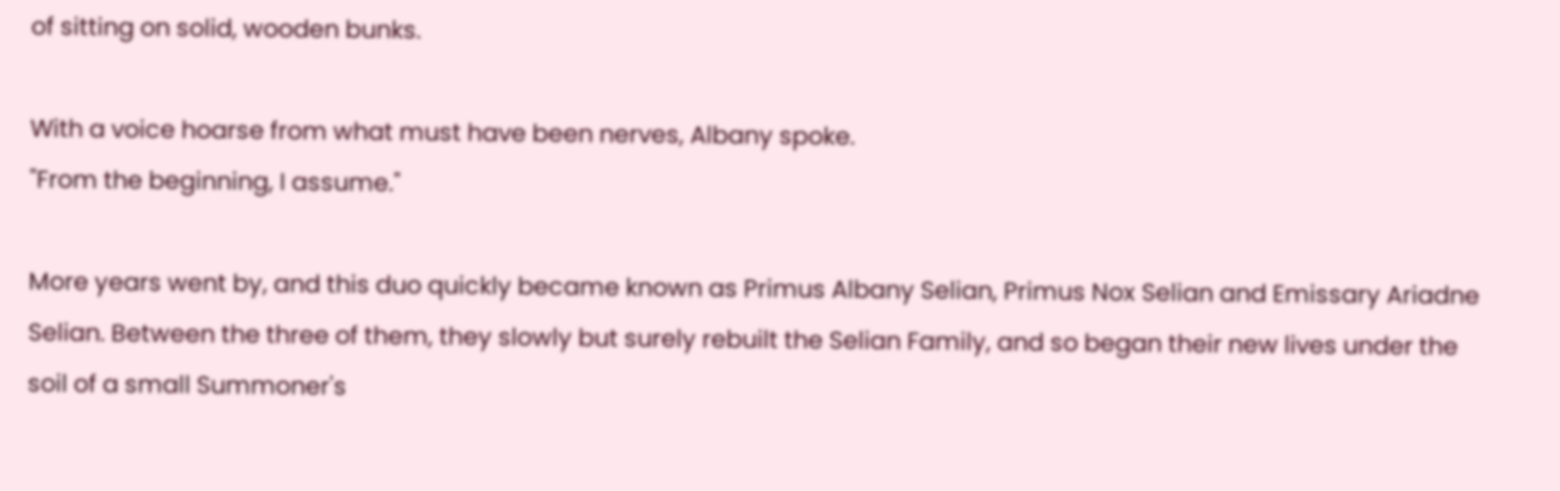of sitting on solid, wooden bunks.

With a voice hoarse from what must have been nerves, Albany spoke.
"From the beginning, I assume."

More years went by, and this duo quickly became known as Primus Albany Selian, Primus Nox Selian and Emissary Ariadne Selian. Between the three of them, they slowly but surely rebuilt the Selian Family, and so began their new lives under the soil of a small Summoner's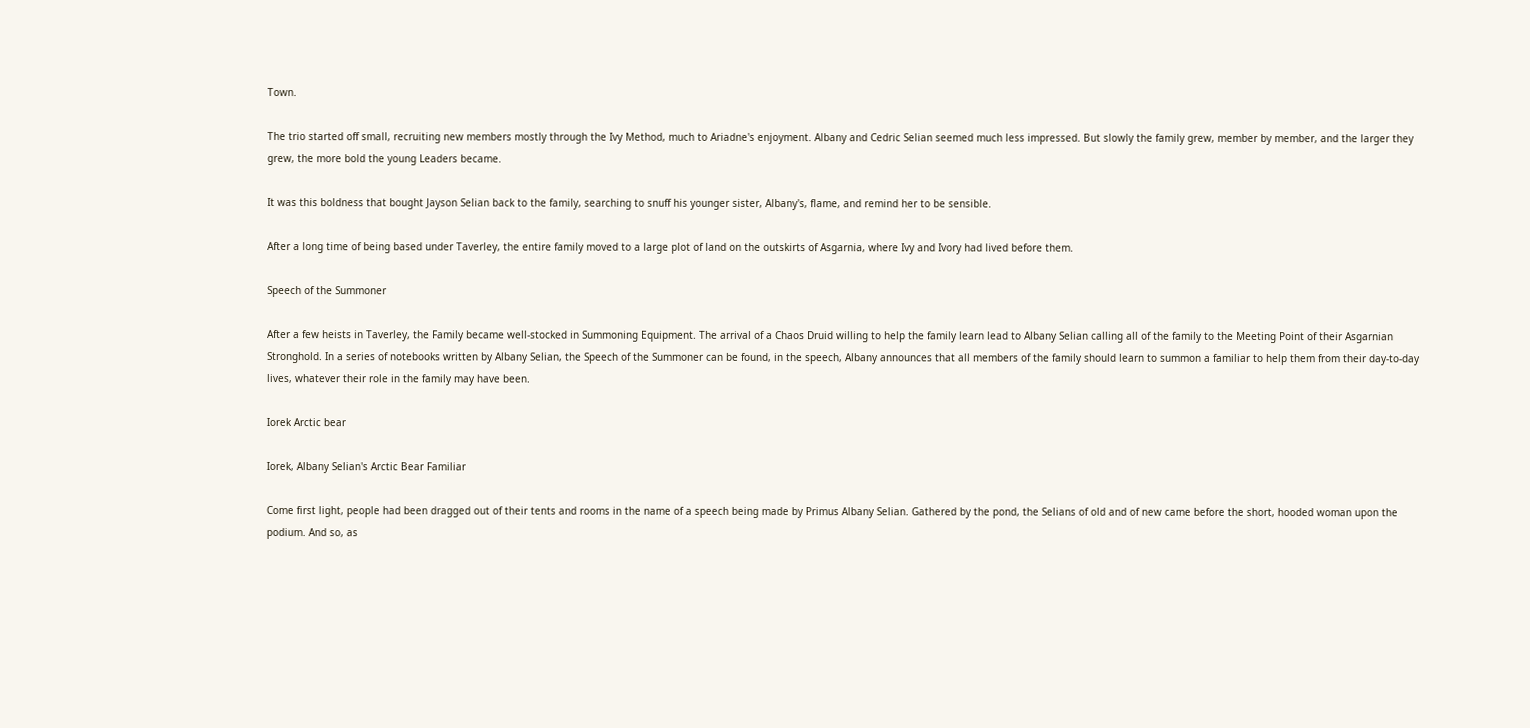Town.

The trio started off small, recruiting new members mostly through the Ivy Method, much to Ariadne's enjoyment. Albany and Cedric Selian seemed much less impressed. But slowly the family grew, member by member, and the larger they grew, the more bold the young Leaders became.

It was this boldness that bought Jayson Selian back to the family, searching to snuff his younger sister, Albany's, flame, and remind her to be sensible.

After a long time of being based under Taverley, the entire family moved to a large plot of land on the outskirts of Asgarnia, where Ivy and Ivory had lived before them.

Speech of the Summoner

After a few heists in Taverley, the Family became well-stocked in Summoning Equipment. The arrival of a Chaos Druid willing to help the family learn lead to Albany Selian calling all of the family to the Meeting Point of their Asgarnian Stronghold. In a series of notebooks written by Albany Selian, the Speech of the Summoner can be found, in the speech, Albany announces that all members of the family should learn to summon a familiar to help them from their day-to-day lives, whatever their role in the family may have been.

Iorek Arctic bear

Iorek, Albany Selian's Arctic Bear Familiar

Come first light, people had been dragged out of their tents and rooms in the name of a speech being made by Primus Albany Selian. Gathered by the pond, the Selians of old and of new came before the short, hooded woman upon the podium. And so, as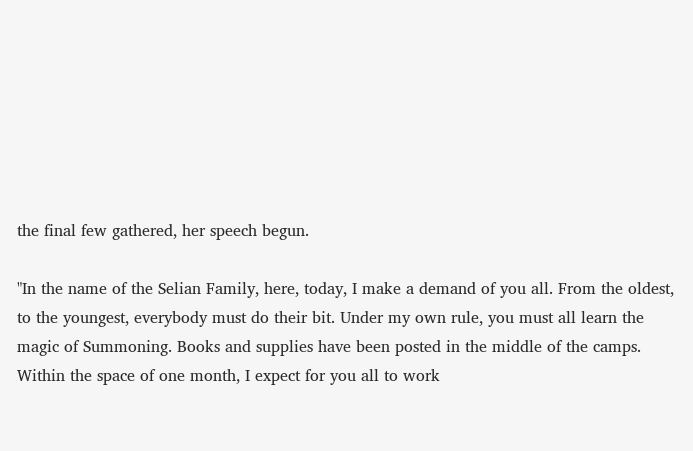the final few gathered, her speech begun.

"In the name of the Selian Family, here, today, I make a demand of you all. From the oldest, to the youngest, everybody must do their bit. Under my own rule, you must all learn the magic of Summoning. Books and supplies have been posted in the middle of the camps. Within the space of one month, I expect for you all to work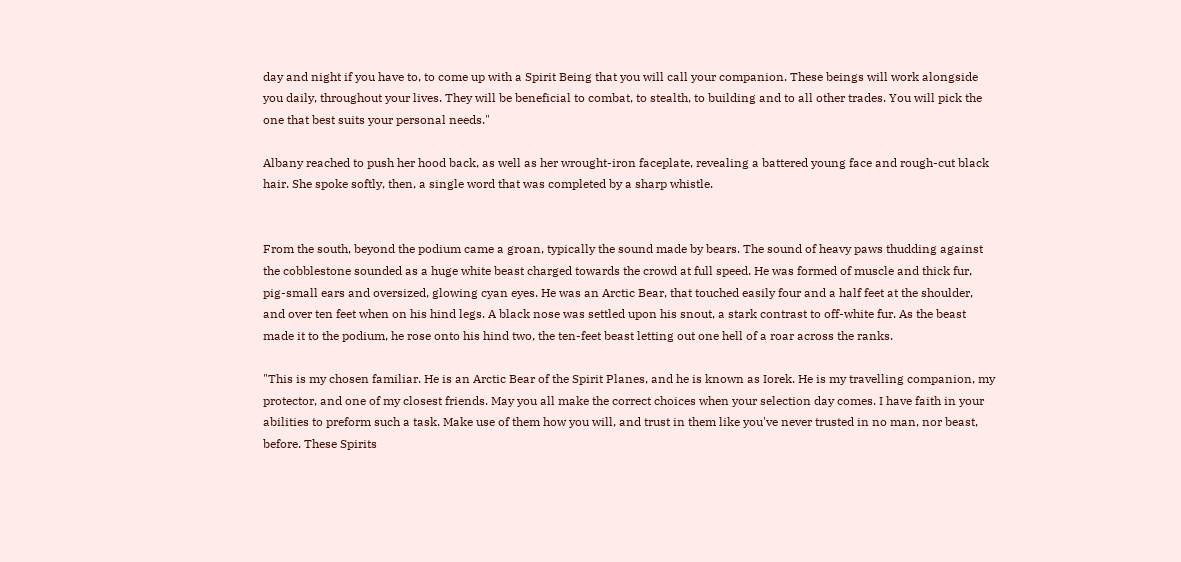day and night if you have to, to come up with a Spirit Being that you will call your companion. These beings will work alongside you daily, throughout your lives. They will be beneficial to combat, to stealth, to building and to all other trades. You will pick the one that best suits your personal needs."

Albany reached to push her hood back, as well as her wrought-iron faceplate, revealing a battered young face and rough-cut black hair. She spoke softly, then, a single word that was completed by a sharp whistle.


From the south, beyond the podium came a groan, typically the sound made by bears. The sound of heavy paws thudding against the cobblestone sounded as a huge white beast charged towards the crowd at full speed. He was formed of muscle and thick fur, pig-small ears and oversized, glowing cyan eyes. He was an Arctic Bear, that touched easily four and a half feet at the shoulder, and over ten feet when on his hind legs. A black nose was settled upon his snout, a stark contrast to off-white fur. As the beast made it to the podium, he rose onto his hind two, the ten-feet beast letting out one hell of a roar across the ranks.

"This is my chosen familiar. He is an Arctic Bear of the Spirit Planes, and he is known as Iorek. He is my travelling companion, my protector, and one of my closest friends. May you all make the correct choices when your selection day comes. I have faith in your abilities to preform such a task. Make use of them how you will, and trust in them like you've never trusted in no man, nor beast, before. These Spirits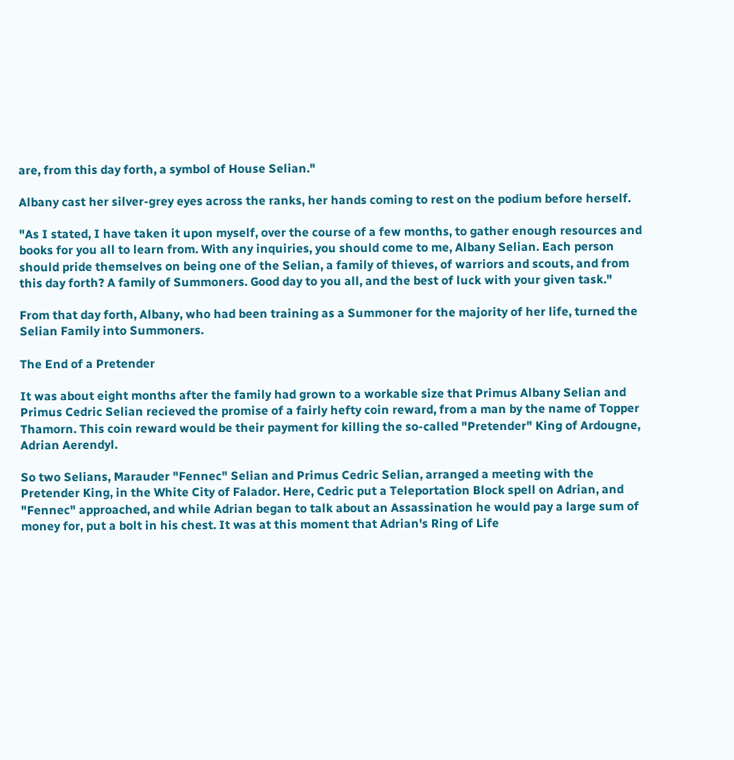are, from this day forth, a symbol of House Selian."

Albany cast her silver-grey eyes across the ranks, her hands coming to rest on the podium before herself.

"As I stated, I have taken it upon myself, over the course of a few months, to gather enough resources and books for you all to learn from. With any inquiries, you should come to me, Albany Selian. Each person should pride themselves on being one of the Selian, a family of thieves, of warriors and scouts, and from this day forth? A family of Summoners. Good day to you all, and the best of luck with your given task."

From that day forth, Albany, who had been training as a Summoner for the majority of her life, turned the Selian Family into Summoners.

The End of a Pretender

It was about eight months after the family had grown to a workable size that Primus Albany Selian and Primus Cedric Selian recieved the promise of a fairly hefty coin reward, from a man by the name of Topper Thamorn. This coin reward would be their payment for killing the so-called "Pretender" King of Ardougne, Adrian Aerendyl.

So two Selians, Marauder "Fennec" Selian and Primus Cedric Selian, arranged a meeting with the Pretender King, in the White City of Falador. Here, Cedric put a Teleportation Block spell on Adrian, and "Fennec" approached, and while Adrian began to talk about an Assassination he would pay a large sum of money for, put a bolt in his chest. It was at this moment that Adrian's Ring of Life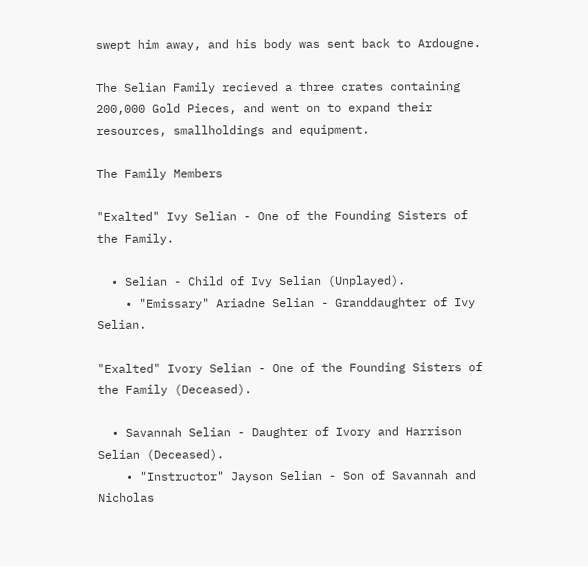swept him away, and his body was sent back to Ardougne.

The Selian Family recieved a three crates containing 200,000 Gold Pieces, and went on to expand their resources, smallholdings and equipment.

The Family Members

"Exalted" Ivy Selian - One of the Founding Sisters of the Family.

  • Selian - Child of Ivy Selian (Unplayed).
    • "Emissary" Ariadne Selian - Granddaughter of Ivy Selian.

"Exalted" Ivory Selian - One of the Founding Sisters of the Family (Deceased).

  • Savannah Selian - Daughter of Ivory and Harrison Selian (Deceased).
    • "Instructor" Jayson Selian - Son of Savannah and Nicholas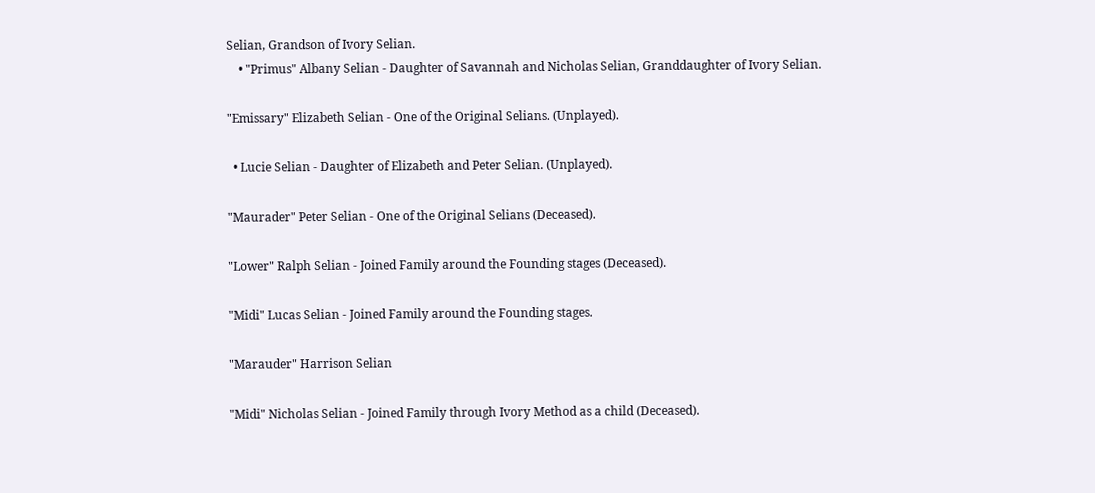Selian, Grandson of Ivory Selian.
    • "Primus" Albany Selian - Daughter of Savannah and Nicholas Selian, Granddaughter of Ivory Selian.

"Emissary" Elizabeth Selian - One of the Original Selians. (Unplayed).

  • Lucie Selian - Daughter of Elizabeth and Peter Selian. (Unplayed).

"Maurader" Peter Selian - One of the Original Selians (Deceased).

"Lower" Ralph Selian - Joined Family around the Founding stages (Deceased).

"Midi" Lucas Selian - Joined Family around the Founding stages.

"Marauder" Harrison Selian

"Midi" Nicholas Selian - Joined Family through Ivory Method as a child (Deceased).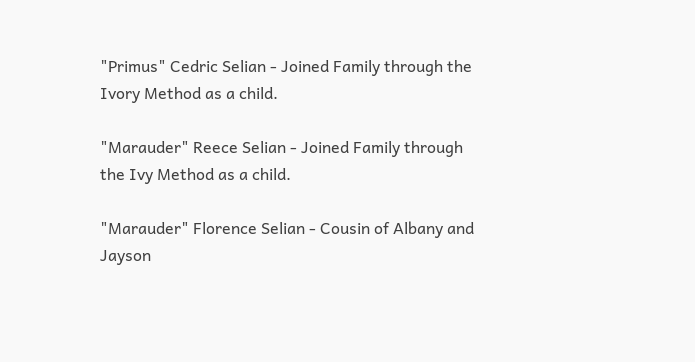"Primus" Cedric Selian - Joined Family through the Ivory Method as a child.

"Marauder" Reece Selian - Joined Family through the Ivy Method as a child.

"Marauder" Florence Selian - Cousin of Albany and Jayson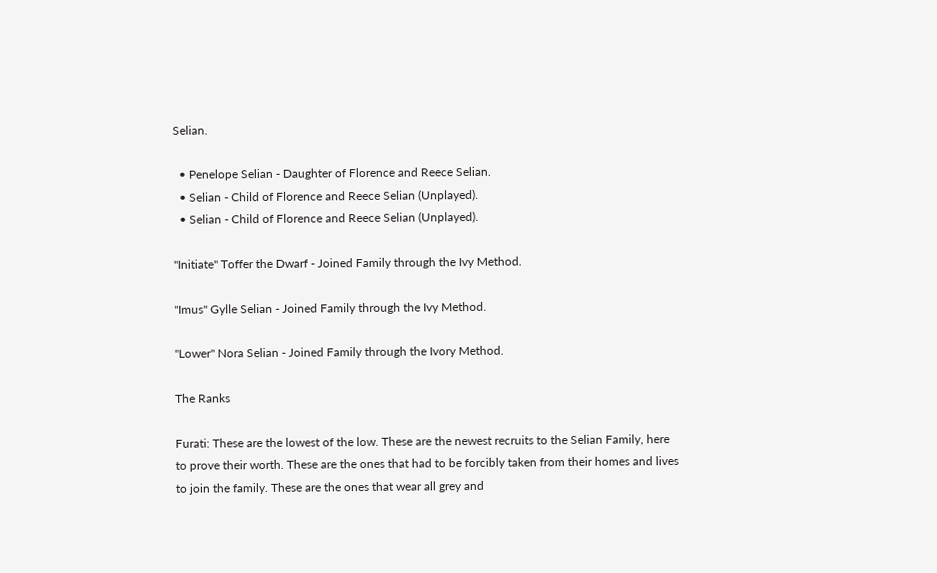Selian.

  • Penelope Selian - Daughter of Florence and Reece Selian.
  • Selian - Child of Florence and Reece Selian (Unplayed).
  • Selian - Child of Florence and Reece Selian (Unplayed).

"Initiate" Toffer the Dwarf - Joined Family through the Ivy Method.

"Imus" Gylle Selian - Joined Family through the Ivy Method.

"Lower" Nora Selian - Joined Family through the Ivory Method.

The Ranks

Furati: These are the lowest of the low. These are the newest recruits to the Selian Family, here to prove their worth. These are the ones that had to be forcibly taken from their homes and lives to join the family. These are the ones that wear all grey and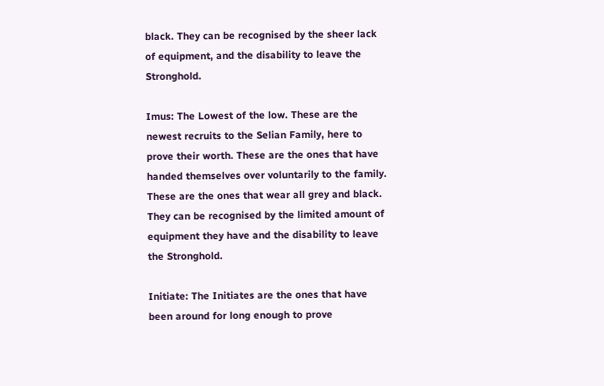black. They can be recognised by the sheer lack of equipment, and the disability to leave the Stronghold.

Imus: The Lowest of the low. These are the newest recruits to the Selian Family, here to prove their worth. These are the ones that have handed themselves over voluntarily to the family. These are the ones that wear all grey and black. They can be recognised by the limited amount of equipment they have and the disability to leave the Stronghold.

Initiate: The Initiates are the ones that have been around for long enough to prove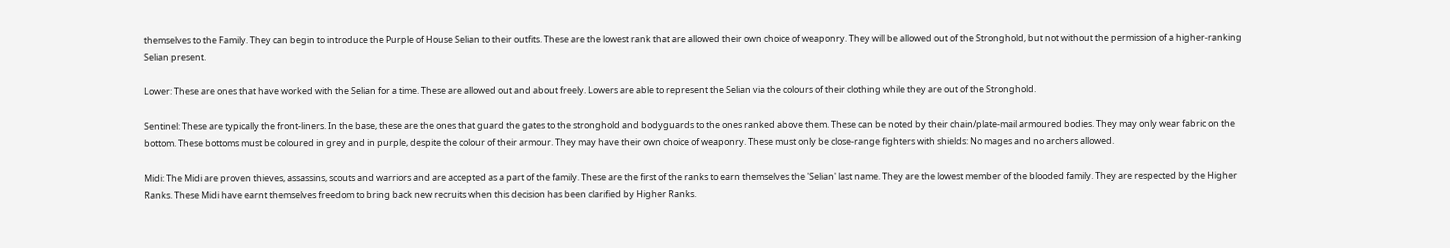themselves to the Family. They can begin to introduce the Purple of House Selian to their outfits. These are the lowest rank that are allowed their own choice of weaponry. They will be allowed out of the Stronghold, but not without the permission of a higher-ranking Selian present.

Lower: These are ones that have worked with the Selian for a time. These are allowed out and about freely. Lowers are able to represent the Selian via the colours of their clothing while they are out of the Stronghold.

Sentinel: These are typically the front-liners. In the base, these are the ones that guard the gates to the stronghold and bodyguards to the ones ranked above them. These can be noted by their chain/plate-mail armoured bodies. They may only wear fabric on the bottom. These bottoms must be coloured in grey and in purple, despite the colour of their armour. They may have their own choice of weaponry. These must only be close-range fighters with shields: No mages and no archers allowed.

Midi: The Midi are proven thieves, assassins, scouts and warriors and are accepted as a part of the family. These are the first of the ranks to earn themselves the 'Selian' last name. They are the lowest member of the blooded family. They are respected by the Higher Ranks. These Midi have earnt themselves freedom to bring back new recruits when this decision has been clarified by Higher Ranks.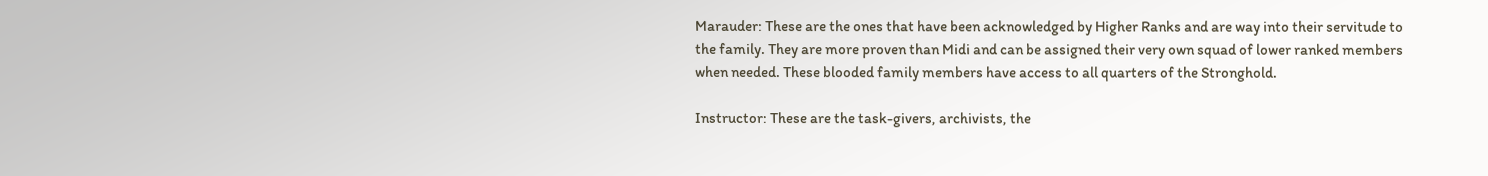Marauder: These are the ones that have been acknowledged by Higher Ranks and are way into their servitude to the family. They are more proven than Midi and can be assigned their very own squad of lower ranked members when needed. These blooded family members have access to all quarters of the Stronghold.

Instructor: These are the task-givers, archivists, the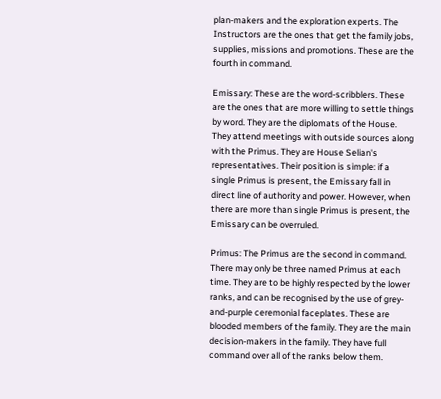plan-makers and the exploration experts. The Instructors are the ones that get the family jobs, supplies, missions and promotions. These are the fourth in command.

Emissary: These are the word-scribblers. These are the ones that are more willing to settle things by word. They are the diplomats of the House. They attend meetings with outside sources along with the Primus. They are House Selian's representatives. Their position is simple: if a single Primus is present, the Emissary fall in direct line of authority and power. However, when there are more than single Primus is present, the Emissary can be overruled.

Primus: The Primus are the second in command. There may only be three named Primus at each time. They are to be highly respected by the lower ranks, and can be recognised by the use of grey-and-purple ceremonial faceplates. These are blooded members of the family. They are the main decision-makers in the family. They have full command over all of the ranks below them.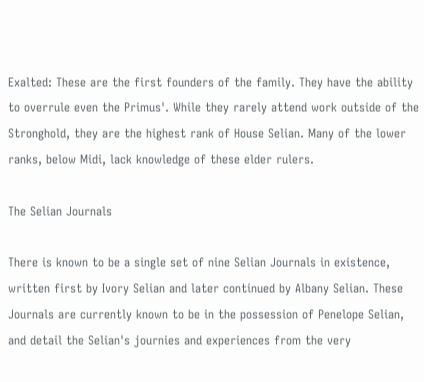Exalted: These are the first founders of the family. They have the ability to overrule even the Primus'. While they rarely attend work outside of the Stronghold, they are the highest rank of House Selian. Many of the lower ranks, below Midi, lack knowledge of these elder rulers.

The Selian Journals

There is known to be a single set of nine Selian Journals in existence, written first by Ivory Selian and later continued by Albany Selian. These Journals are currently known to be in the possession of Penelope Selian, and detail the Selian's journies and experiences from the very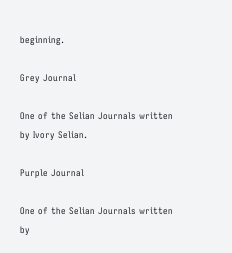beginning.

Grey Journal

One of the Selian Journals written by Ivory Selian.

Purple Journal

One of the Selian Journals written by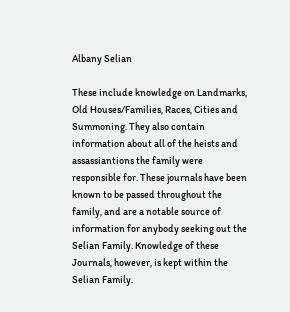Albany Selian

These include knowledge on Landmarks, Old Houses/Families, Races, Cities and Summoning. They also contain information about all of the heists and assassiantions the family were responsible for. These journals have been known to be passed throughout the family, and are a notable source of information for anybody seeking out the Selian Family. Knowledge of these Journals, however, is kept within the Selian Family.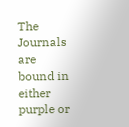The Journals are bound in either purple or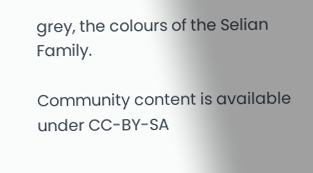grey, the colours of the Selian Family.

Community content is available under CC-BY-SA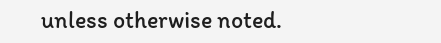unless otherwise noted.